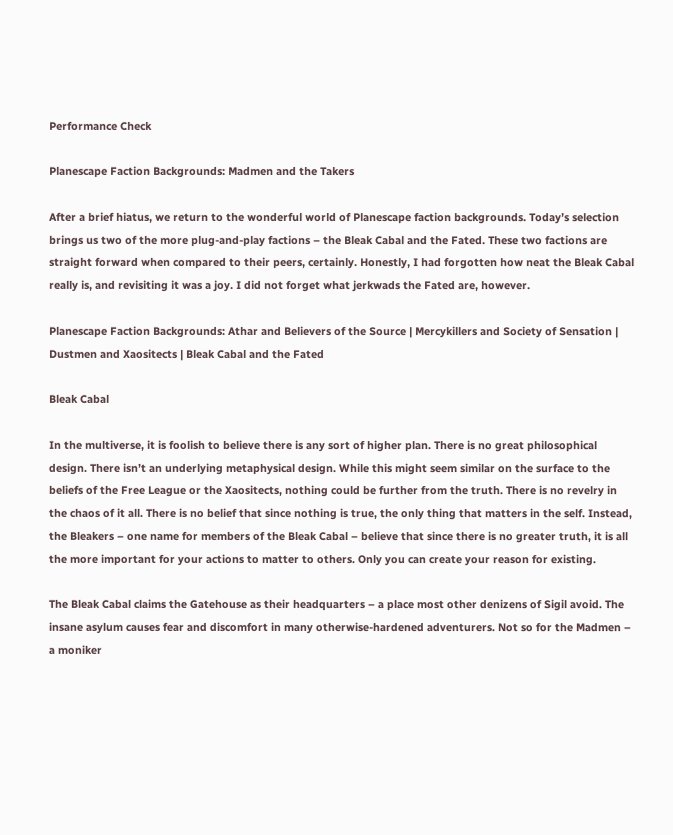Performance Check

Planescape Faction Backgrounds: Madmen and the Takers

After a brief hiatus, we return to the wonderful world of Planescape faction backgrounds. Today’s selection brings us two of the more plug-and-play factions – the Bleak Cabal and the Fated. These two factions are straight forward when compared to their peers, certainly. Honestly, I had forgotten how neat the Bleak Cabal really is, and revisiting it was a joy. I did not forget what jerkwads the Fated are, however.

Planescape Faction Backgrounds: Athar and Believers of the Source | Mercykillers and Society of Sensation | Dustmen and Xaositects | Bleak Cabal and the Fated

Bleak Cabal

In the multiverse, it is foolish to believe there is any sort of higher plan. There is no great philosophical design. There isn’t an underlying metaphysical design. While this might seem similar on the surface to the beliefs of the Free League or the Xaositects, nothing could be further from the truth. There is no revelry in the chaos of it all. There is no belief that since nothing is true, the only thing that matters in the self. Instead, the Bleakers – one name for members of the Bleak Cabal – believe that since there is no greater truth, it is all the more important for your actions to matter to others. Only you can create your reason for existing.

The Bleak Cabal claims the Gatehouse as their headquarters – a place most other denizens of Sigil avoid. The insane asylum causes fear and discomfort in many otherwise-hardened adventurers. Not so for the Madmen – a moniker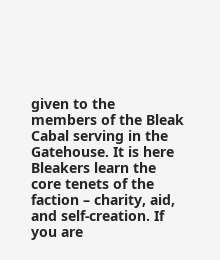given to the members of the Bleak Cabal serving in the Gatehouse. It is here Bleakers learn the core tenets of the faction – charity, aid, and self-creation. If you are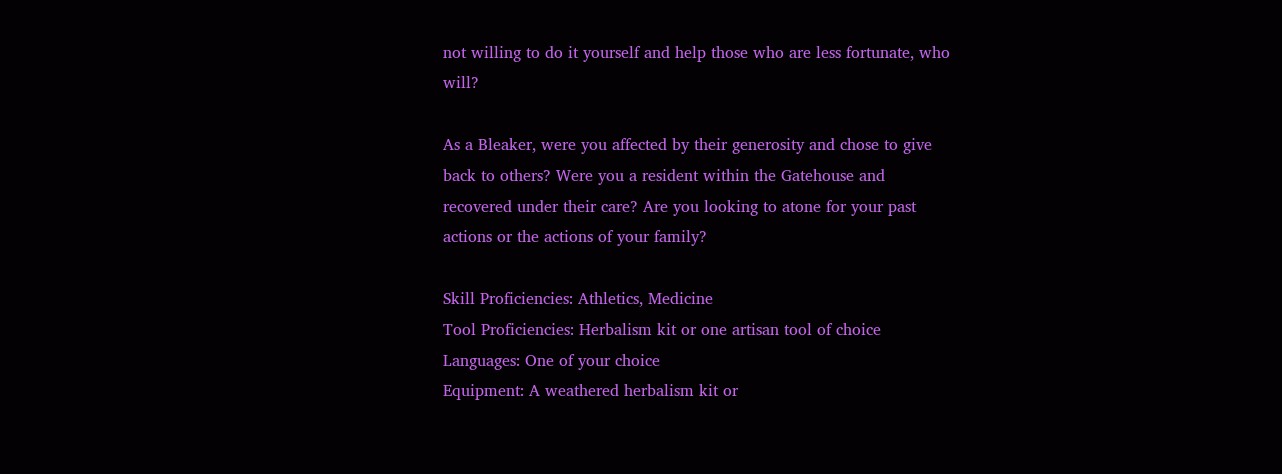not willing to do it yourself and help those who are less fortunate, who will?

As a Bleaker, were you affected by their generosity and chose to give back to others? Were you a resident within the Gatehouse and recovered under their care? Are you looking to atone for your past actions or the actions of your family?

Skill Proficiencies: Athletics, Medicine
Tool Proficiencies: Herbalism kit or one artisan tool of choice
Languages: One of your choice
Equipment: A weathered herbalism kit or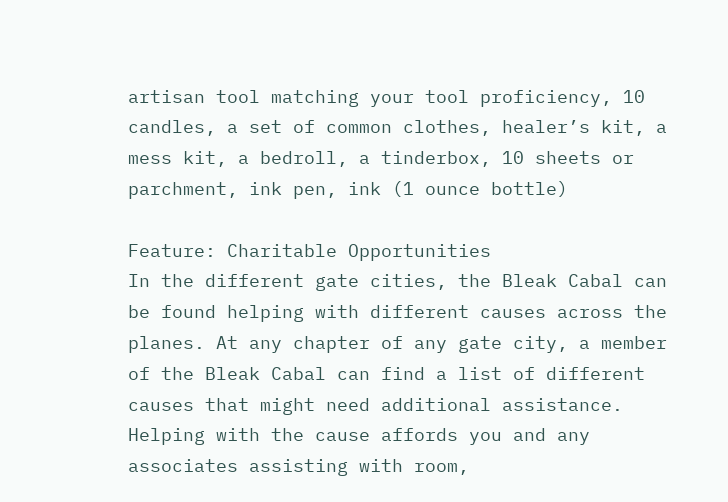artisan tool matching your tool proficiency, 10 candles, a set of common clothes, healer’s kit, a mess kit, a bedroll, a tinderbox, 10 sheets or parchment, ink pen, ink (1 ounce bottle)

Feature: Charitable Opportunities
In the different gate cities, the Bleak Cabal can be found helping with different causes across the planes. At any chapter of any gate city, a member of the Bleak Cabal can find a list of different causes that might need additional assistance. Helping with the cause affords you and any associates assisting with room,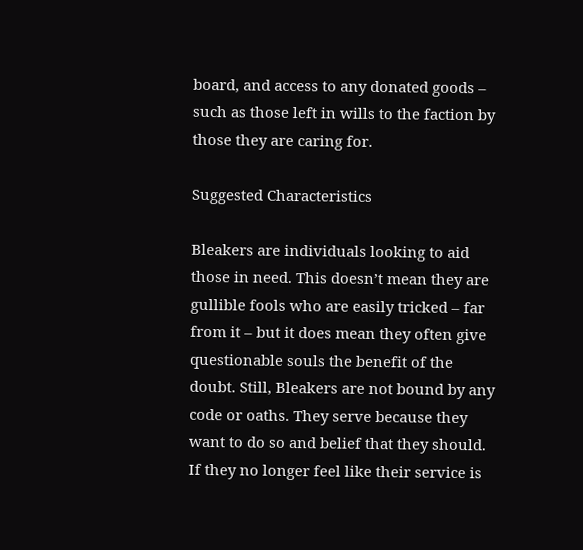board, and access to any donated goods – such as those left in wills to the faction by those they are caring for.

Suggested Characteristics

Bleakers are individuals looking to aid those in need. This doesn’t mean they are gullible fools who are easily tricked – far from it – but it does mean they often give questionable souls the benefit of the doubt. Still, Bleakers are not bound by any code or oaths. They serve because they want to do so and belief that they should. If they no longer feel like their service is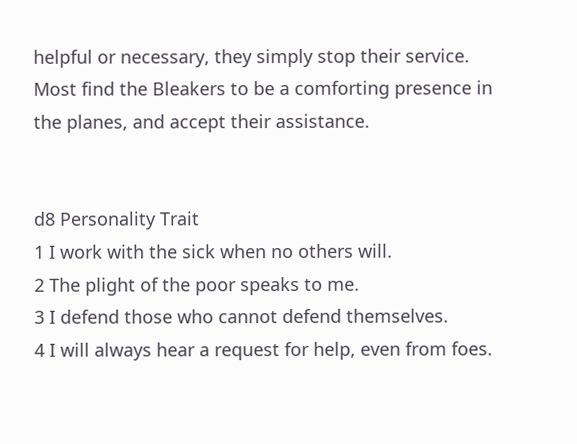helpful or necessary, they simply stop their service. Most find the Bleakers to be a comforting presence in the planes, and accept their assistance.


d8 Personality Trait
1 I work with the sick when no others will.
2 The plight of the poor speaks to me.
3 I defend those who cannot defend themselves.
4 I will always hear a request for help, even from foes.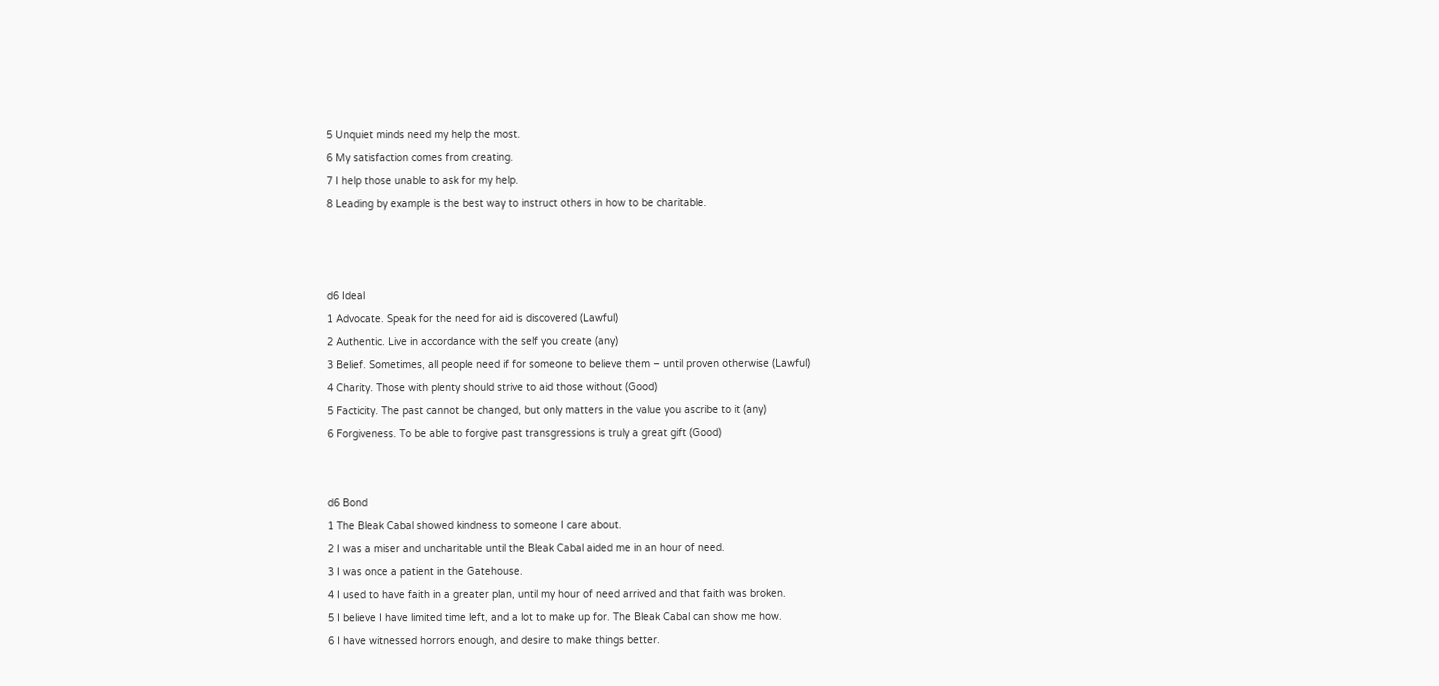5 Unquiet minds need my help the most.
6 My satisfaction comes from creating.
7 I help those unable to ask for my help.
8 Leading by example is the best way to instruct others in how to be charitable.



d6 Ideal
1 Advocate. Speak for the need for aid is discovered (Lawful)
2 Authentic. Live in accordance with the self you create (any)
3 Belief. Sometimes, all people need if for someone to believe them – until proven otherwise (Lawful)
4 Charity. Those with plenty should strive to aid those without (Good)
5 Facticity. The past cannot be changed, but only matters in the value you ascribe to it (any)
6 Forgiveness. To be able to forgive past transgressions is truly a great gift (Good)


d6 Bond
1 The Bleak Cabal showed kindness to someone I care about.
2 I was a miser and uncharitable until the Bleak Cabal aided me in an hour of need.
3 I was once a patient in the Gatehouse.
4 I used to have faith in a greater plan, until my hour of need arrived and that faith was broken.
5 I believe I have limited time left, and a lot to make up for. The Bleak Cabal can show me how.
6 I have witnessed horrors enough, and desire to make things better.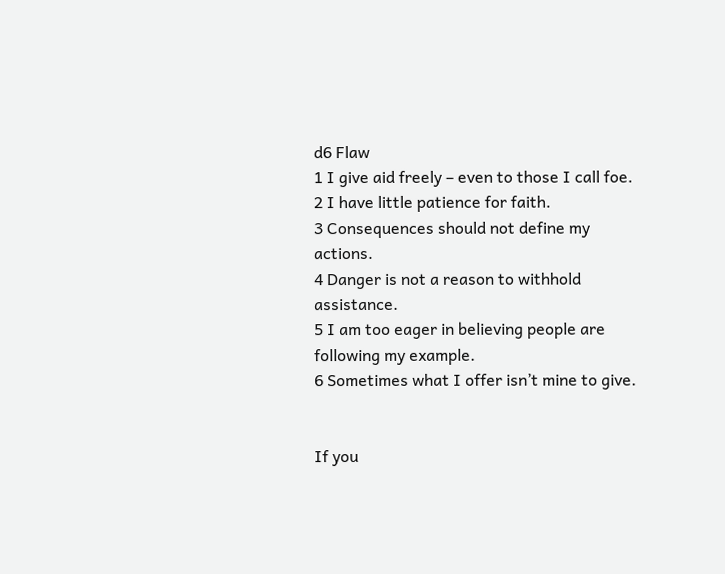d6 Flaw
1 I give aid freely – even to those I call foe.
2 I have little patience for faith.
3 Consequences should not define my actions.
4 Danger is not a reason to withhold assistance.
5 I am too eager in believing people are following my example.
6 Sometimes what I offer isn’t mine to give.


If you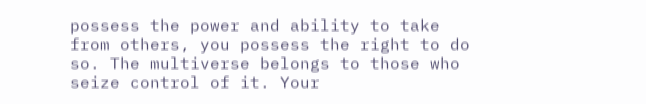possess the power and ability to take from others, you possess the right to do so. The multiverse belongs to those who seize control of it. Your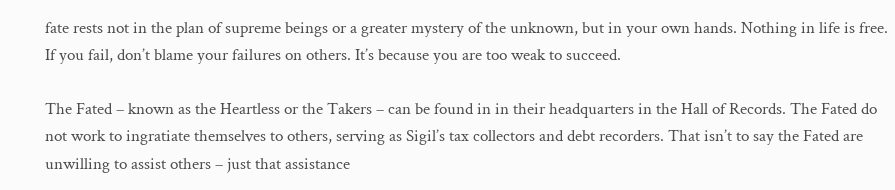fate rests not in the plan of supreme beings or a greater mystery of the unknown, but in your own hands. Nothing in life is free. If you fail, don’t blame your failures on others. It’s because you are too weak to succeed.

The Fated – known as the Heartless or the Takers – can be found in in their headquarters in the Hall of Records. The Fated do not work to ingratiate themselves to others, serving as Sigil’s tax collectors and debt recorders. That isn’t to say the Fated are unwilling to assist others – just that assistance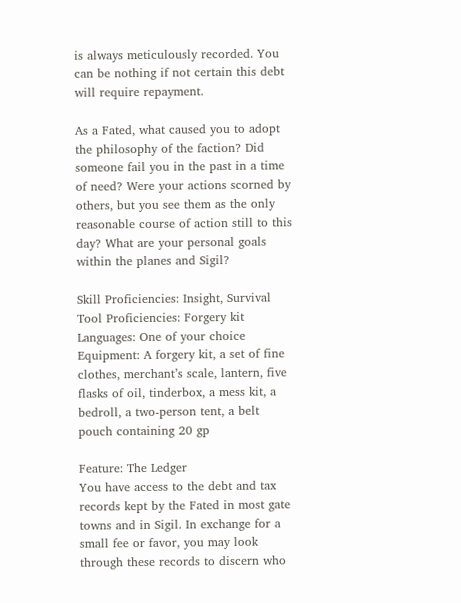is always meticulously recorded. You can be nothing if not certain this debt will require repayment.

As a Fated, what caused you to adopt the philosophy of the faction? Did someone fail you in the past in a time of need? Were your actions scorned by others, but you see them as the only reasonable course of action still to this day? What are your personal goals within the planes and Sigil?

Skill Proficiencies: Insight, Survival
Tool Proficiencies: Forgery kit
Languages: One of your choice
Equipment: A forgery kit, a set of fine clothes, merchant’s scale, lantern, five flasks of oil, tinderbox, a mess kit, a bedroll, a two-person tent, a belt pouch containing 20 gp

Feature: The Ledger
You have access to the debt and tax records kept by the Fated in most gate towns and in Sigil. In exchange for a small fee or favor, you may look through these records to discern who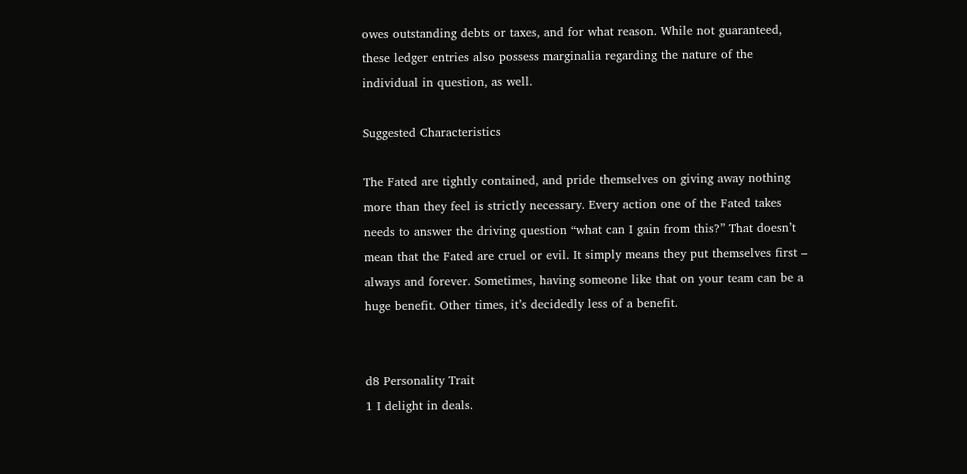owes outstanding debts or taxes, and for what reason. While not guaranteed, these ledger entries also possess marginalia regarding the nature of the individual in question, as well.

Suggested Characteristics

The Fated are tightly contained, and pride themselves on giving away nothing more than they feel is strictly necessary. Every action one of the Fated takes needs to answer the driving question “what can I gain from this?” That doesn’t mean that the Fated are cruel or evil. It simply means they put themselves first – always and forever. Sometimes, having someone like that on your team can be a huge benefit. Other times, it’s decidedly less of a benefit.


d8 Personality Trait
1 I delight in deals.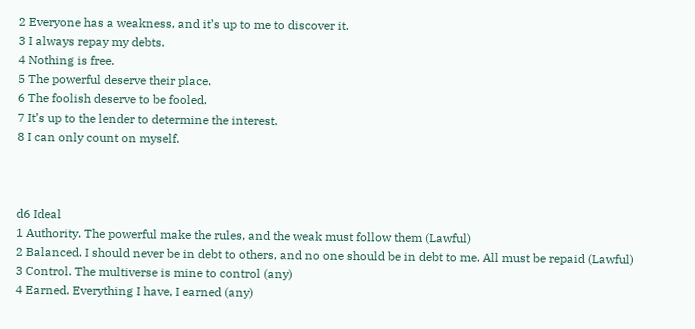2 Everyone has a weakness, and it’s up to me to discover it.
3 I always repay my debts.
4 Nothing is free.
5 The powerful deserve their place.
6 The foolish deserve to be fooled.
7 It’s up to the lender to determine the interest.
8 I can only count on myself.



d6 Ideal
1 Authority. The powerful make the rules, and the weak must follow them (Lawful)
2 Balanced. I should never be in debt to others, and no one should be in debt to me. All must be repaid (Lawful)
3 Control. The multiverse is mine to control (any)
4 Earned. Everything I have, I earned (any)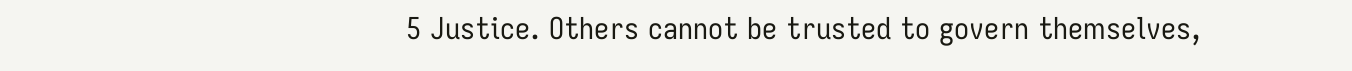5 Justice. Others cannot be trusted to govern themselves,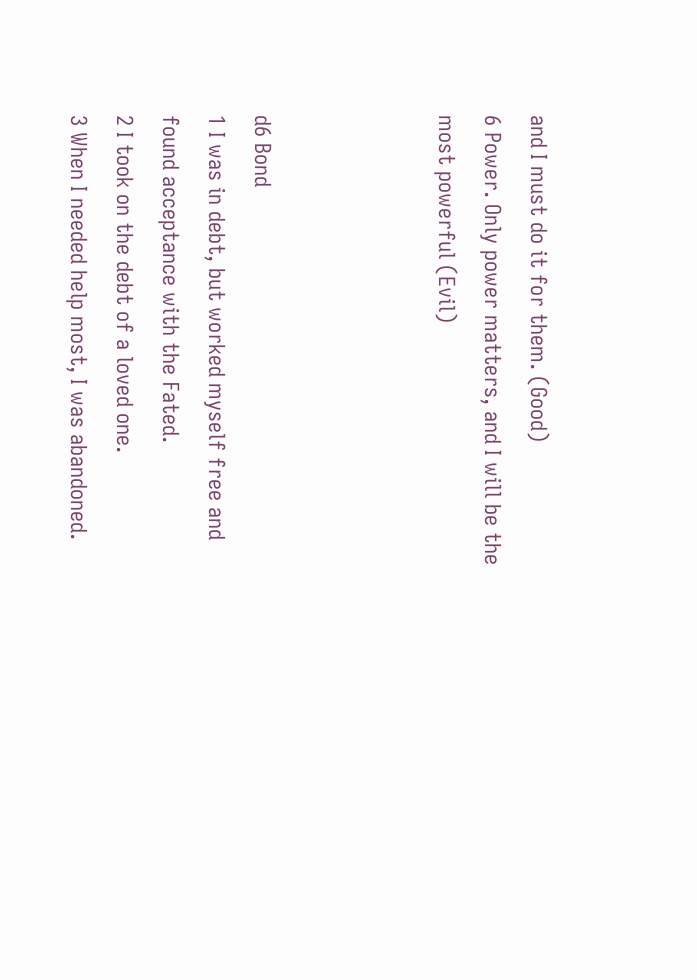and I must do it for them. (Good)
6 Power. Only power matters, and I will be the most powerful (Evil)



d6 Bond
1 I was in debt, but worked myself free and found acceptance with the Fated.
2 I took on the debt of a loved one.
3 When I needed help most, I was abandoned.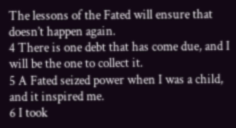The lessons of the Fated will ensure that doesn’t happen again.
4 There is one debt that has come due, and I will be the one to collect it.
5 A Fated seized power when I was a child, and it inspired me.
6 I took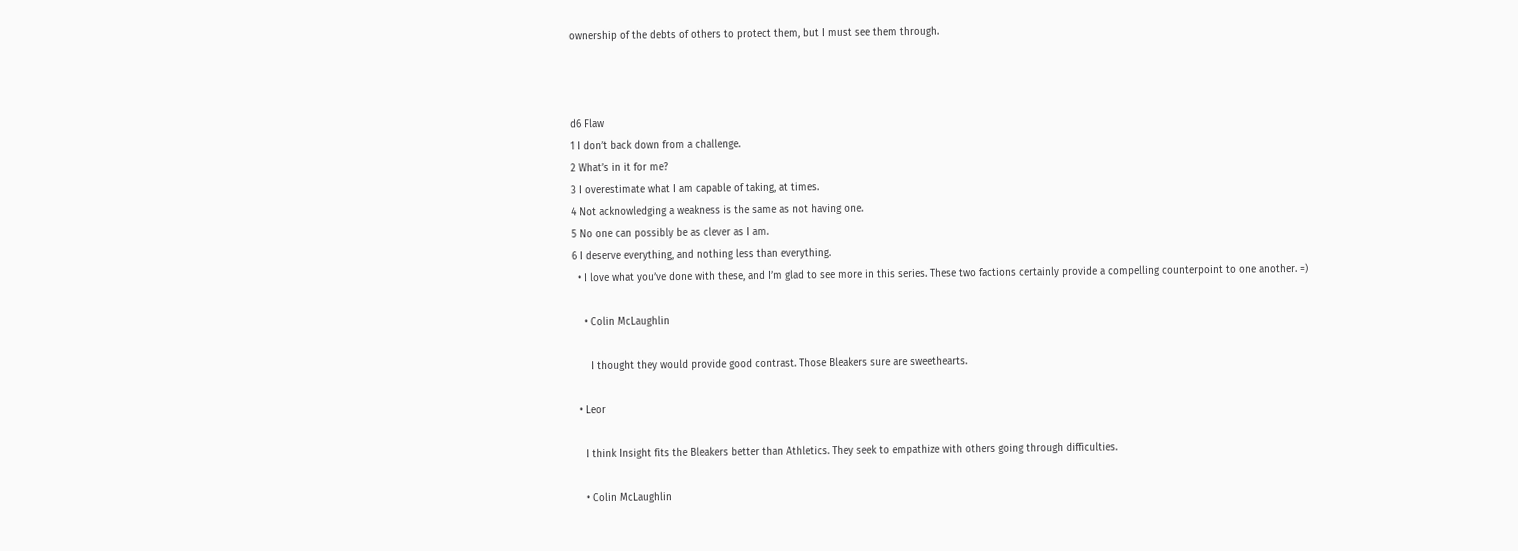ownership of the debts of others to protect them, but I must see them through.



d6 Flaw
1 I don’t back down from a challenge.
2 What’s in it for me?
3 I overestimate what I am capable of taking, at times.
4 Not acknowledging a weakness is the same as not having one.
5 No one can possibly be as clever as I am.
6 I deserve everything, and nothing less than everything.
  • I love what you’ve done with these, and I’m glad to see more in this series. These two factions certainly provide a compelling counterpoint to one another. =)

    • Colin McLaughlin

      I thought they would provide good contrast. Those Bleakers sure are sweethearts.

  • Leor

    I think Insight fits the Bleakers better than Athletics. They seek to empathize with others going through difficulties.

    • Colin McLaughlin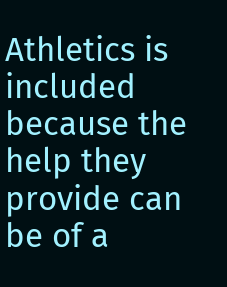Athletics is included because the help they provide can be of a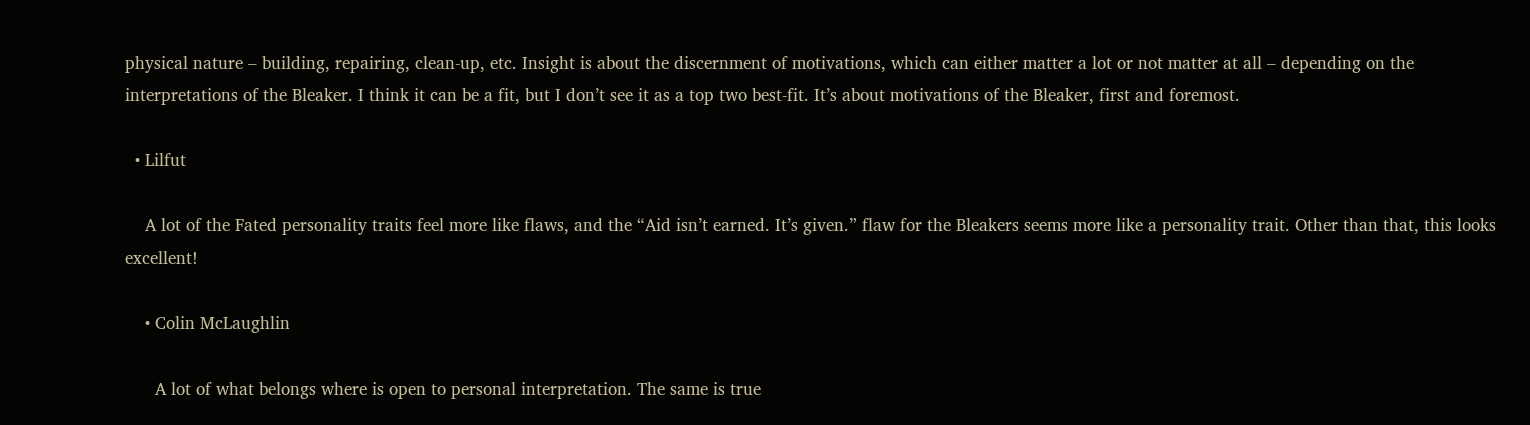physical nature – building, repairing, clean-up, etc. Insight is about the discernment of motivations, which can either matter a lot or not matter at all – depending on the interpretations of the Bleaker. I think it can be a fit, but I don’t see it as a top two best-fit. It’s about motivations of the Bleaker, first and foremost.

  • Lilfut

    A lot of the Fated personality traits feel more like flaws, and the “Aid isn’t earned. It’s given.” flaw for the Bleakers seems more like a personality trait. Other than that, this looks excellent!

    • Colin McLaughlin

      A lot of what belongs where is open to personal interpretation. The same is true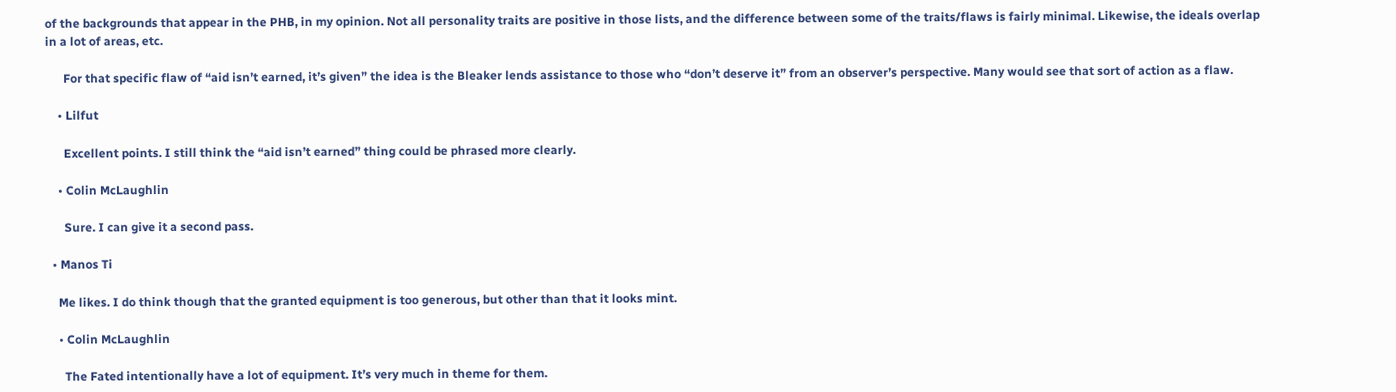of the backgrounds that appear in the PHB, in my opinion. Not all personality traits are positive in those lists, and the difference between some of the traits/flaws is fairly minimal. Likewise, the ideals overlap in a lot of areas, etc.

      For that specific flaw of “aid isn’t earned, it’s given” the idea is the Bleaker lends assistance to those who “don’t deserve it” from an observer’s perspective. Many would see that sort of action as a flaw.

    • Lilfut

      Excellent points. I still think the “aid isn’t earned” thing could be phrased more clearly.

    • Colin McLaughlin

      Sure. I can give it a second pass.

  • Manos Ti

    Me likes. I do think though that the granted equipment is too generous, but other than that it looks mint.

    • Colin McLaughlin

      The Fated intentionally have a lot of equipment. It’s very much in theme for them.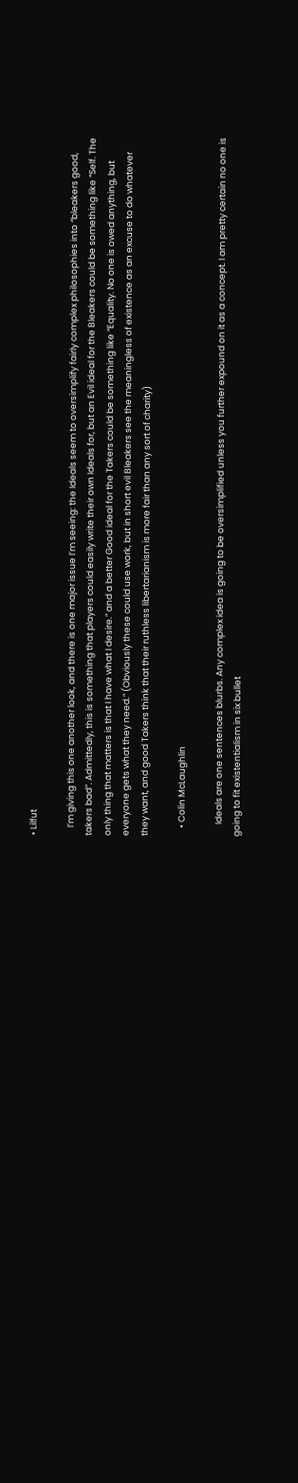• Lilfut

    I’m giving this one another look, and there is one major issue I’m seeing: the Ideals seem to oversimplify fairly complex philosophies into “bleakers good, takers bad”. Admittedly, this is something that players could easily write their own Ideals for, but an Evil ideal for the Bleakers could be something like “Self. The only thing that matters is that I have what I desire.” and a better Good ideal for the Takers could be something like “Equality. No one is owed anything, but everyone gets what they need.” (Obviously these could use work, but in short evil Bleakers see the meaningless of existence as an excuse to do whatever they want, and good Takers think that their ruthless libertarianism is more fair than any sort of charity)

    • Colin McLaughlin

      Ideals are one sentences blurbs. Any complex idea is going to be oversimplified unless you further expound on it as a concept. I am pretty certain no one is going to fit existentialism in six bullet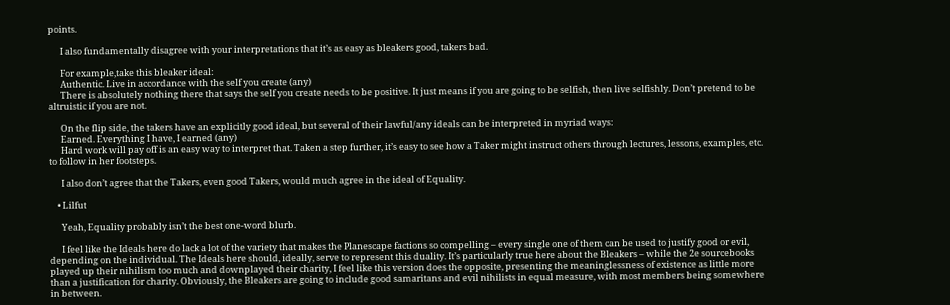points.

      I also fundamentally disagree with your interpretations that it’s as easy as bleakers good, takers bad.

      For example,take this bleaker ideal:
      Authentic. Live in accordance with the self you create (any)
      There is absolutely nothing there that says the self you create needs to be positive. It just means if you are going to be selfish, then live selfishly. Don’t pretend to be altruistic if you are not.

      On the flip side, the takers have an explicitly good ideal, but several of their lawful/any ideals can be interpreted in myriad ways:
      Earned. Everything I have, I earned (any)
      Hard work will pay off is an easy way to interpret that. Taken a step further, it’s easy to see how a Taker might instruct others through lectures, lessons, examples, etc. to follow in her footsteps.

      I also don’t agree that the Takers, even good Takers, would much agree in the ideal of Equality.

    • Lilfut

      Yeah, Equality probably isn’t the best one-word blurb.

      I feel like the Ideals here do lack a lot of the variety that makes the Planescape factions so compelling – every single one of them can be used to justify good or evil, depending on the individual. The Ideals here should, ideally, serve to represent this duality. It’s particularly true here about the Bleakers – while the 2e sourcebooks played up their nihilism too much and downplayed their charity, I feel like this version does the opposite, presenting the meaninglessness of existence as little more than a justification for charity. Obviously, the Bleakers are going to include good samaritans and evil nihilists in equal measure, with most members being somewhere in between.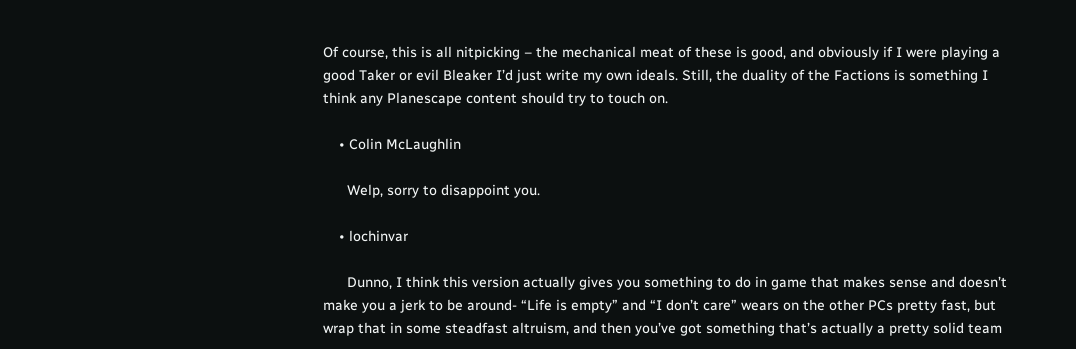Of course, this is all nitpicking – the mechanical meat of these is good, and obviously if I were playing a good Taker or evil Bleaker I’d just write my own ideals. Still, the duality of the Factions is something I think any Planescape content should try to touch on.

    • Colin McLaughlin

      Welp, sorry to disappoint you.

    • lochinvar

      Dunno, I think this version actually gives you something to do in game that makes sense and doesn’t make you a jerk to be around- “Life is empty” and “I don’t care” wears on the other PCs pretty fast, but wrap that in some steadfast altruism, and then you’ve got something that’s actually a pretty solid team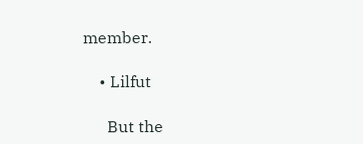member.

    • Lilfut

      But the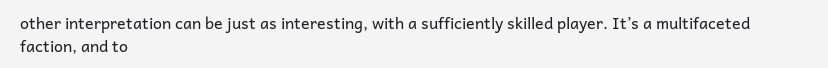other interpretation can be just as interesting, with a sufficiently skilled player. It’s a multifaceted faction, and to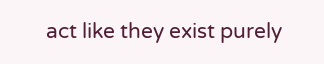act like they exist purely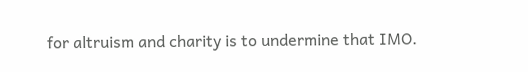for altruism and charity is to undermine that IMO.